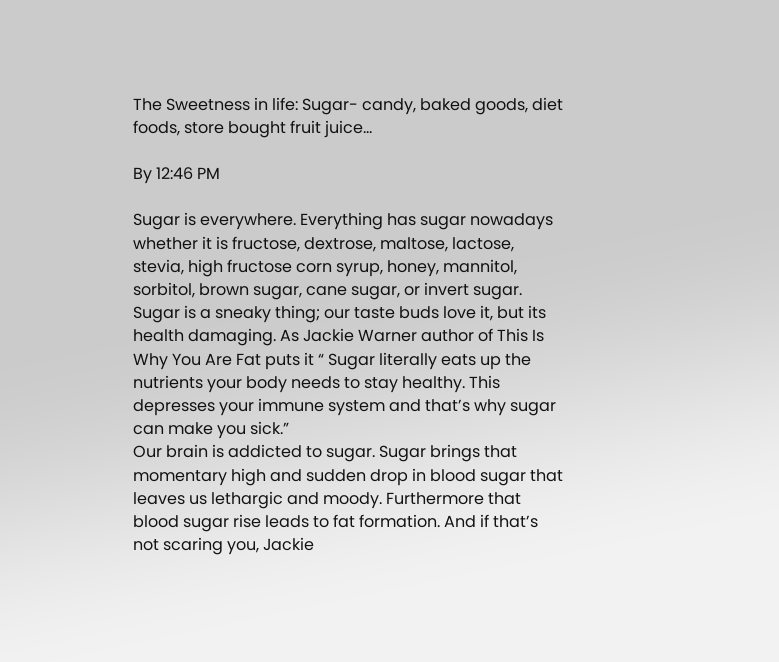The Sweetness in life: Sugar- candy, baked goods, diet foods, store bought fruit juice…

By 12:46 PM

Sugar is everywhere. Everything has sugar nowadays whether it is fructose, dextrose, maltose, lactose, stevia, high fructose corn syrup, honey, mannitol, sorbitol, brown sugar, cane sugar, or invert sugar. Sugar is a sneaky thing; our taste buds love it, but its health damaging. As Jackie Warner author of This Is Why You Are Fat puts it “ Sugar literally eats up the nutrients your body needs to stay healthy. This depresses your immune system and that’s why sugar can make you sick.”
Our brain is addicted to sugar. Sugar brings that momentary high and sudden drop in blood sugar that leaves us lethargic and moody. Furthermore that blood sugar rise leads to fat formation. And if that’s not scaring you, Jackie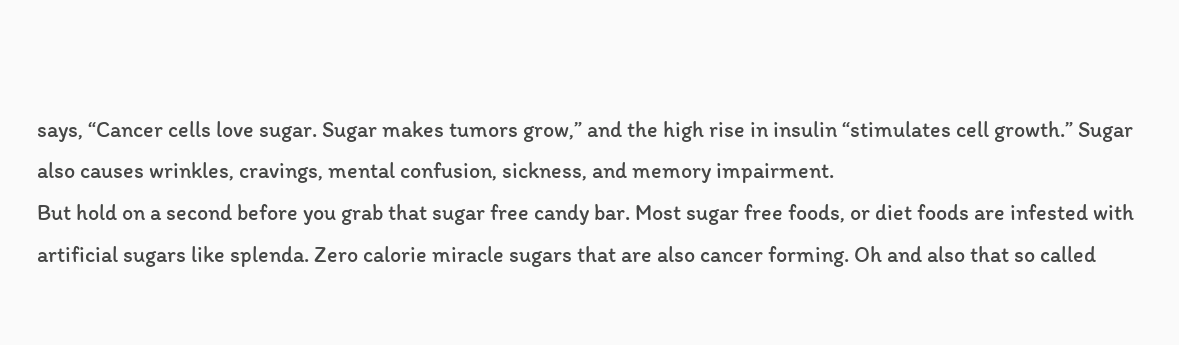says, “Cancer cells love sugar. Sugar makes tumors grow,” and the high rise in insulin “stimulates cell growth.” Sugar also causes wrinkles, cravings, mental confusion, sickness, and memory impairment.
But hold on a second before you grab that sugar free candy bar. Most sugar free foods, or diet foods are infested with artificial sugars like splenda. Zero calorie miracle sugars that are also cancer forming. Oh and also that so called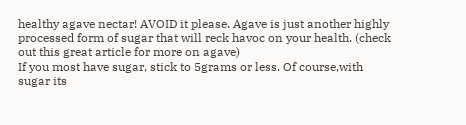healthy agave nectar! AVOID it please. Agave is just another highly processed form of sugar that will reck havoc on your health. (check out this great article for more on agave)
If you most have sugar, stick to 5grams or less. Of course,with sugar its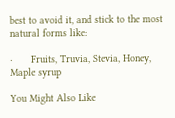best to avoid it, and stick to the most natural forms like:

·      Fruits, Truvia, Stevia, Honey, Maple syrup

You Might Also Like